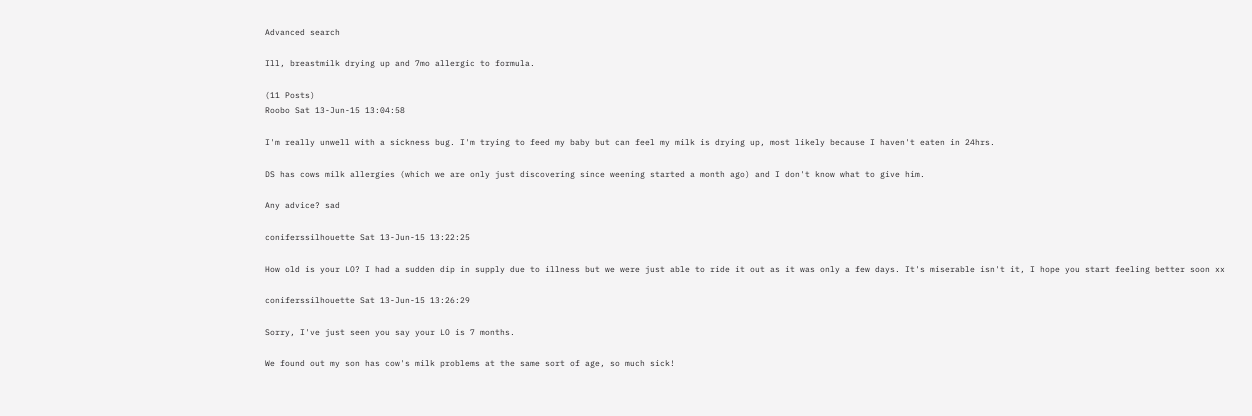Advanced search

Ill, breastmilk drying up and 7mo allergic to formula.

(11 Posts)
Roobo Sat 13-Jun-15 13:04:58

I'm really unwell with a sickness bug. I'm trying to feed my baby but can feel my milk is drying up, most likely because I haven't eaten in 24hrs.

DS has cows milk allergies (which we are only just discovering since weening started a month ago) and I don't know what to give him.

Any advice? sad

coniferssilhouette Sat 13-Jun-15 13:22:25

How old is your LO? I had a sudden dip in supply due to illness but we were just able to ride it out as it was only a few days. It's miserable isn't it, I hope you start feeling better soon xx

coniferssilhouette Sat 13-Jun-15 13:26:29

Sorry, I've just seen you say your LO is 7 months.

We found out my son has cow's milk problems at the same sort of age, so much sick!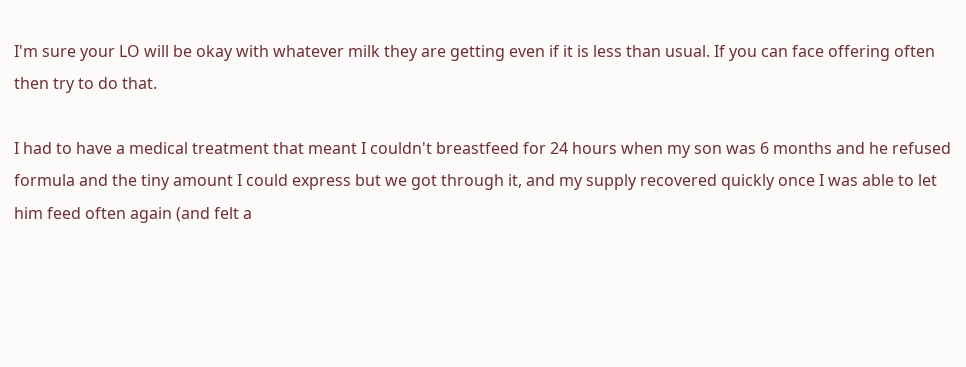I'm sure your LO will be okay with whatever milk they are getting even if it is less than usual. If you can face offering often then try to do that.

I had to have a medical treatment that meant I couldn't breastfeed for 24 hours when my son was 6 months and he refused formula and the tiny amount I could express but we got through it, and my supply recovered quickly once I was able to let him feed often again (and felt a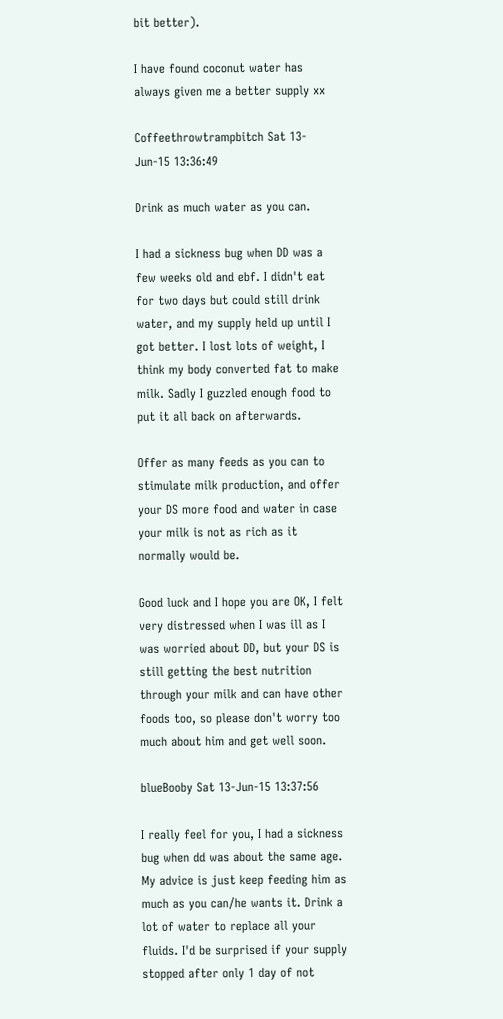bit better).

I have found coconut water has always given me a better supply xx

Coffeethrowtrampbitch Sat 13-Jun-15 13:36:49

Drink as much water as you can.

I had a sickness bug when DD was a few weeks old and ebf. I didn't eat for two days but could still drink water, and my supply held up until I got better. I lost lots of weight, I think my body converted fat to make milk. Sadly I guzzled enough food to put it all back on afterwards.

Offer as many feeds as you can to stimulate milk production, and offer your DS more food and water in case your milk is not as rich as it normally would be.

Good luck and I hope you are OK, I felt very distressed when I was ill as I was worried about DD, but your DS is still getting the best nutrition through your milk and can have other foods too, so please don't worry too much about him and get well soon.

blueBooby Sat 13-Jun-15 13:37:56

I really feel for you, I had a sickness bug when dd was about the same age. My advice is just keep feeding him as much as you can/he wants it. Drink a lot of water to replace all your fluids. I'd be surprised if your supply stopped after only 1 day of not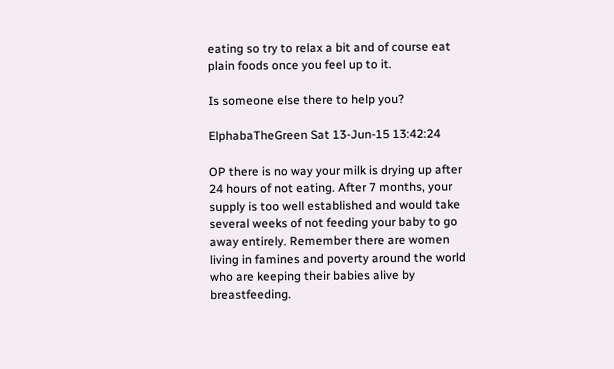eating so try to relax a bit and of course eat plain foods once you feel up to it.

Is someone else there to help you?

ElphabaTheGreen Sat 13-Jun-15 13:42:24

OP there is no way your milk is drying up after 24 hours of not eating. After 7 months, your supply is too well established and would take several weeks of not feeding your baby to go away entirely. Remember there are women living in famines and poverty around the world who are keeping their babies alive by breastfeeding.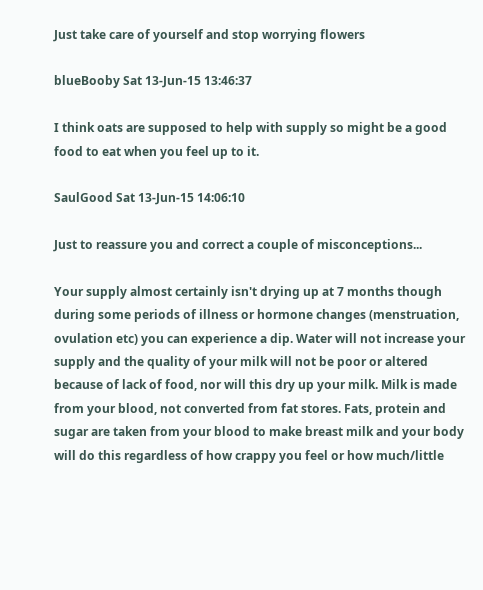Just take care of yourself and stop worrying flowers

blueBooby Sat 13-Jun-15 13:46:37

I think oats are supposed to help with supply so might be a good food to eat when you feel up to it.

SaulGood Sat 13-Jun-15 14:06:10

Just to reassure you and correct a couple of misconceptions...

Your supply almost certainly isn't drying up at 7 months though during some periods of illness or hormone changes (menstruation, ovulation etc) you can experience a dip. Water will not increase your supply and the quality of your milk will not be poor or altered because of lack of food, nor will this dry up your milk. Milk is made from your blood, not converted from fat stores. Fats, protein and sugar are taken from your blood to make breast milk and your body will do this regardless of how crappy you feel or how much/little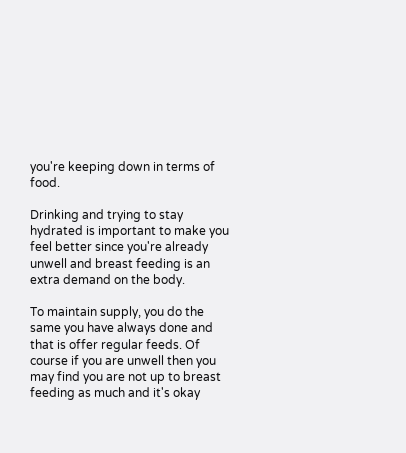you're keeping down in terms of food.

Drinking and trying to stay hydrated is important to make you feel better since you're already unwell and breast feeding is an extra demand on the body.

To maintain supply, you do the same you have always done and that is offer regular feeds. Of course if you are unwell then you may find you are not up to breast feeding as much and it's okay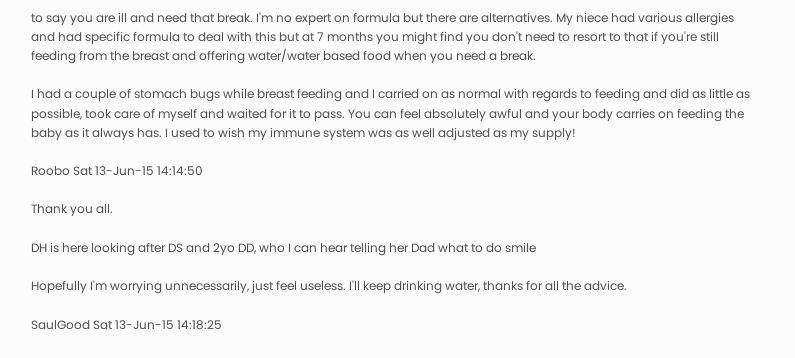to say you are ill and need that break. I'm no expert on formula but there are alternatives. My niece had various allergies and had specific formula to deal with this but at 7 months you might find you don't need to resort to that if you're still feeding from the breast and offering water/water based food when you need a break.

I had a couple of stomach bugs while breast feeding and I carried on as normal with regards to feeding and did as little as possible, took care of myself and waited for it to pass. You can feel absolutely awful and your body carries on feeding the baby as it always has. I used to wish my immune system was as well adjusted as my supply!

Roobo Sat 13-Jun-15 14:14:50

Thank you all.

DH is here looking after DS and 2yo DD, who I can hear telling her Dad what to do smile

Hopefully I'm worrying unnecessarily, just feel useless. I'll keep drinking water, thanks for all the advice.

SaulGood Sat 13-Jun-15 14:18:25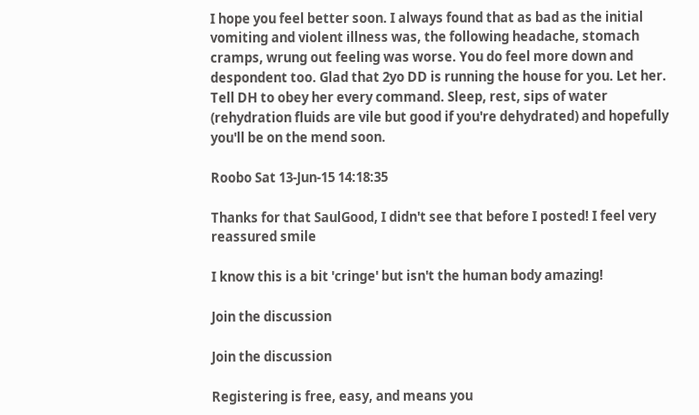I hope you feel better soon. I always found that as bad as the initial vomiting and violent illness was, the following headache, stomach cramps, wrung out feeling was worse. You do feel more down and despondent too. Glad that 2yo DD is running the house for you. Let her. Tell DH to obey her every command. Sleep, rest, sips of water (rehydration fluids are vile but good if you're dehydrated) and hopefully you'll be on the mend soon.

Roobo Sat 13-Jun-15 14:18:35

Thanks for that SaulGood, I didn't see that before I posted! I feel very reassured smile

I know this is a bit 'cringe' but isn't the human body amazing!

Join the discussion

Join the discussion

Registering is free, easy, and means you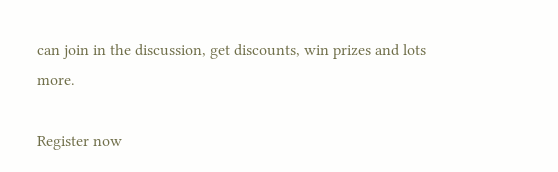can join in the discussion, get discounts, win prizes and lots more.

Register now